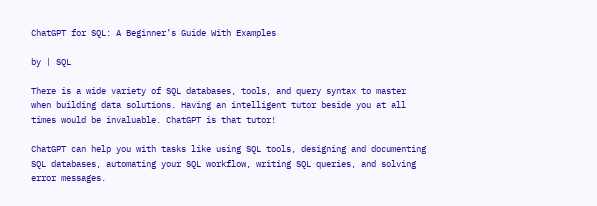ChatGPT for SQL: A Beginner’s Guide With Examples

by | SQL

There is a wide variety of SQL databases, tools, and query syntax to master when building data solutions. Having an intelligent tutor beside you at all times would be invaluable. ChatGPT is that tutor!

ChatGPT can help you with tasks like using SQL tools, designing and documenting SQL databases, automating your SQL workflow, writing SQL queries, and solving error messages.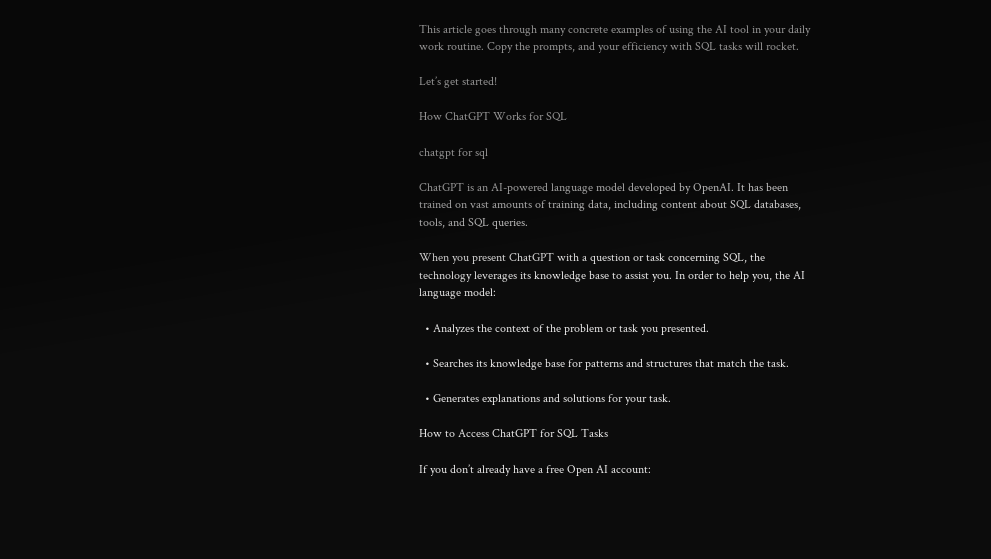This article goes through many concrete examples of using the AI tool in your daily work routine. Copy the prompts, and your efficiency with SQL tasks will rocket.

Let’s get started!

How ChatGPT Works for SQL

chatgpt for sql

ChatGPT is an AI-powered language model developed by OpenAI. It has been trained on vast amounts of training data, including content about SQL databases, tools, and SQL queries.

When you present ChatGPT with a question or task concerning SQL, the technology leverages its knowledge base to assist you. In order to help you, the AI language model:

  • Analyzes the context of the problem or task you presented.

  • Searches its knowledge base for patterns and structures that match the task.

  • Generates explanations and solutions for your task.

How to Access ChatGPT for SQL Tasks

If you don’t already have a free Open AI account: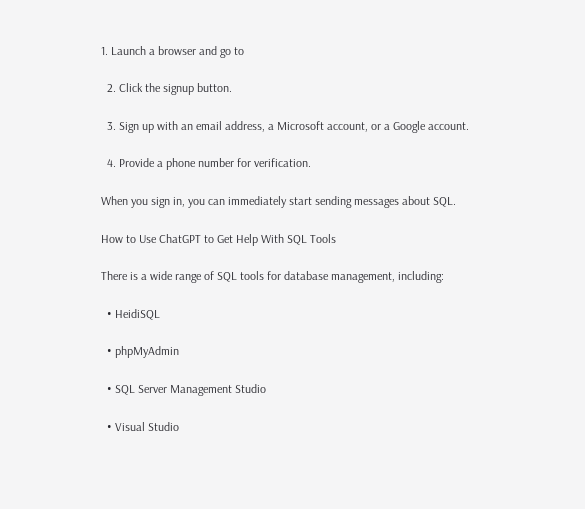1. Launch a browser and go to

  2. Click the signup button.

  3. Sign up with an email address, a Microsoft account, or a Google account.

  4. Provide a phone number for verification.

When you sign in, you can immediately start sending messages about SQL.

How to Use ChatGPT to Get Help With SQL Tools

There is a wide range of SQL tools for database management, including:

  • HeidiSQL

  • phpMyAdmin

  • SQL Server Management Studio

  • Visual Studio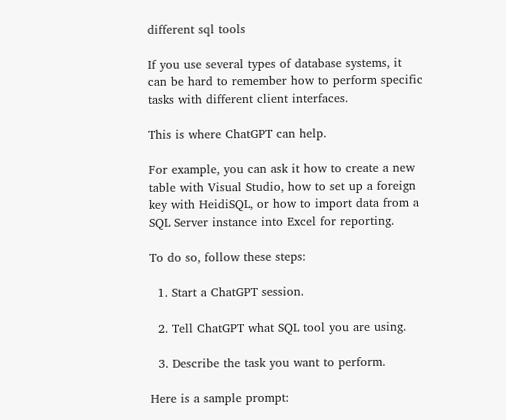different sql tools

If you use several types of database systems, it can be hard to remember how to perform specific tasks with different client interfaces.

This is where ChatGPT can help.

For example, you can ask it how to create a new table with Visual Studio, how to set up a foreign key with HeidiSQL, or how to import data from a SQL Server instance into Excel for reporting.

To do so, follow these steps:

  1. Start a ChatGPT session.

  2. Tell ChatGPT what SQL tool you are using.

  3. Describe the task you want to perform.

Here is a sample prompt: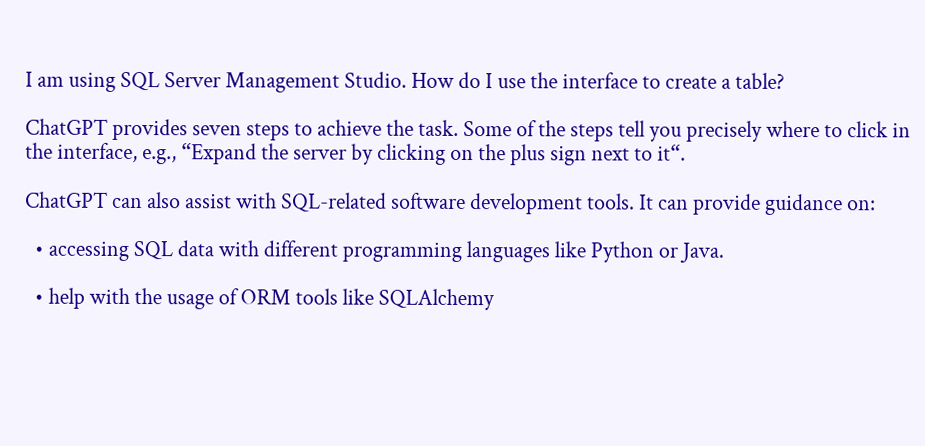I am using SQL Server Management Studio. How do I use the interface to create a table?

ChatGPT provides seven steps to achieve the task. Some of the steps tell you precisely where to click in the interface, e.g., “Expand the server by clicking on the plus sign next to it“.

ChatGPT can also assist with SQL-related software development tools. It can provide guidance on:

  • accessing SQL data with different programming languages like Python or Java.

  • help with the usage of ORM tools like SQLAlchemy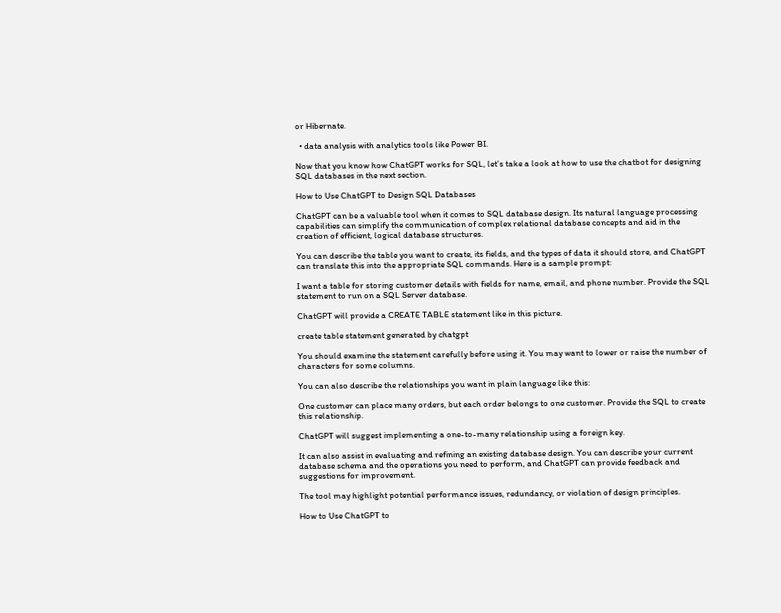or Hibernate.

  • data analysis with analytics tools like Power BI.

Now that you know how ChatGPT works for SQL, let’s take a look at how to use the chatbot for designing SQL databases in the next section.

How to Use ChatGPT to Design SQL Databases

ChatGPT can be a valuable tool when it comes to SQL database design. Its natural language processing capabilities can simplify the communication of complex relational database concepts and aid in the creation of efficient, logical database structures.

You can describe the table you want to create, its fields, and the types of data it should store, and ChatGPT can translate this into the appropriate SQL commands. Here is a sample prompt:

I want a table for storing customer details with fields for name, email, and phone number. Provide the SQL statement to run on a SQL Server database.

ChatGPT will provide a CREATE TABLE statement like in this picture.

create table statement generated by chatgpt

You should examine the statement carefully before using it. You may want to lower or raise the number of characters for some columns.

You can also describe the relationships you want in plain language like this:

One customer can place many orders, but each order belongs to one customer. Provide the SQL to create this relationship.

ChatGPT will suggest implementing a one-to-many relationship using a foreign key.

It can also assist in evaluating and refining an existing database design. You can describe your current database schema and the operations you need to perform, and ChatGPT can provide feedback and suggestions for improvement.

The tool may highlight potential performance issues, redundancy, or violation of design principles.

How to Use ChatGPT to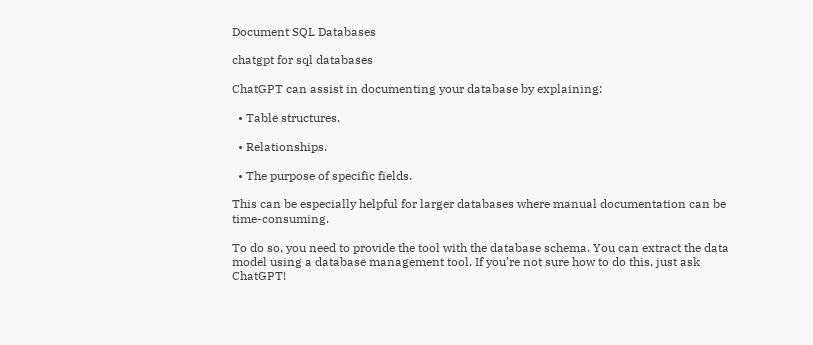Document SQL Databases

chatgpt for sql databases

ChatGPT can assist in documenting your database by explaining:

  • Table structures.

  • Relationships.

  • The purpose of specific fields.

This can be especially helpful for larger databases where manual documentation can be time-consuming.

To do so, you need to provide the tool with the database schema. You can extract the data model using a database management tool. If you’re not sure how to do this, just ask ChatGPT!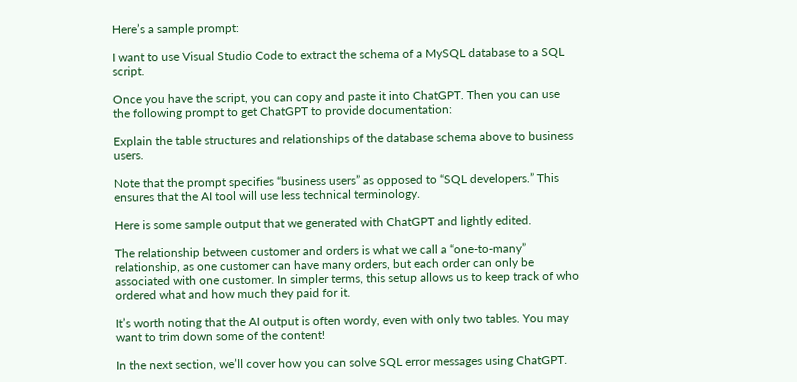Here’s a sample prompt:

I want to use Visual Studio Code to extract the schema of a MySQL database to a SQL script.

Once you have the script, you can copy and paste it into ChatGPT. Then you can use the following prompt to get ChatGPT to provide documentation:

Explain the table structures and relationships of the database schema above to business users.

Note that the prompt specifies “business users” as opposed to “SQL developers.” This ensures that the AI tool will use less technical terminology.

Here is some sample output that we generated with ChatGPT and lightly edited.

The relationship between customer and orders is what we call a “one-to-many” relationship, as one customer can have many orders, but each order can only be associated with one customer. In simpler terms, this setup allows us to keep track of who ordered what and how much they paid for it.

It’s worth noting that the AI output is often wordy, even with only two tables. You may want to trim down some of the content!

In the next section, we’ll cover how you can solve SQL error messages using ChatGPT.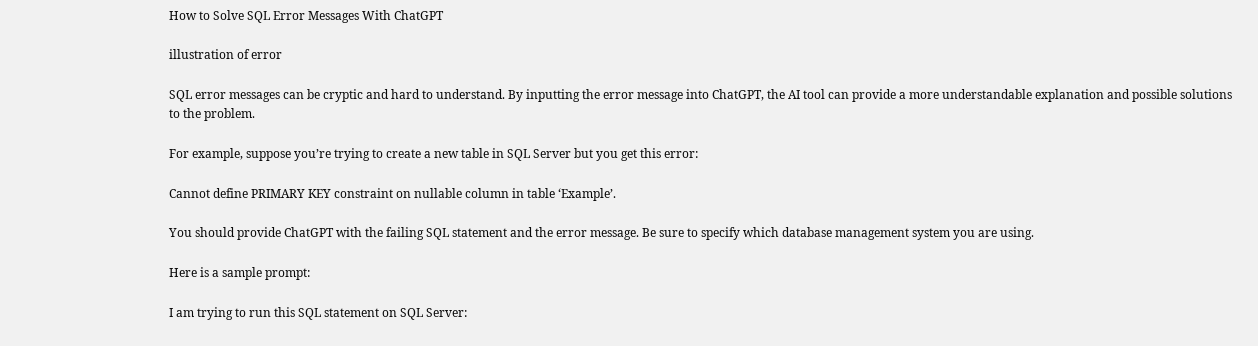How to Solve SQL Error Messages With ChatGPT

illustration of error

SQL error messages can be cryptic and hard to understand. By inputting the error message into ChatGPT, the AI tool can provide a more understandable explanation and possible solutions to the problem.

For example, suppose you’re trying to create a new table in SQL Server but you get this error:

Cannot define PRIMARY KEY constraint on nullable column in table ‘Example’.

You should provide ChatGPT with the failing SQL statement and the error message. Be sure to specify which database management system you are using.

Here is a sample prompt:

I am trying to run this SQL statement on SQL Server: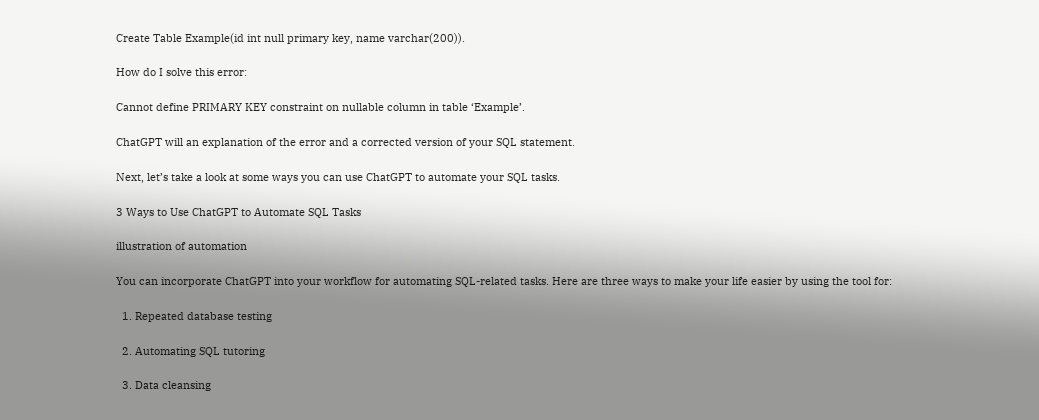Create Table Example(id int null primary key, name varchar(200)).

How do I solve this error:

Cannot define PRIMARY KEY constraint on nullable column in table ‘Example’.

ChatGPT will an explanation of the error and a corrected version of your SQL statement.

Next, let’s take a look at some ways you can use ChatGPT to automate your SQL tasks.

3 Ways to Use ChatGPT to Automate SQL Tasks

illustration of automation

You can incorporate ChatGPT into your workflow for automating SQL-related tasks. Here are three ways to make your life easier by using the tool for:

  1. Repeated database testing

  2. Automating SQL tutoring

  3. Data cleansing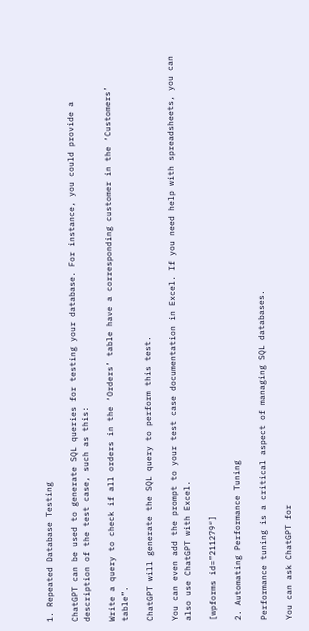1. Repeated Database Testing

ChatGPT can be used to generate SQL queries for testing your database. For instance, you could provide a description of the test case, such as this:

Write a query to check if all orders in the ‘Orders’ table have a corresponding customer in the ‘Customers’ table”.

ChatGPT will generate the SQL query to perform this test.

You can even add the prompt to your test case documentation in Excel. If you need help with spreadsheets, you can also use ChatGPT with Excel.

[wpforms id=”211279″]

2. Automating Performance Tuning

Performance tuning is a critical aspect of managing SQL databases.

You can ask ChatGPT for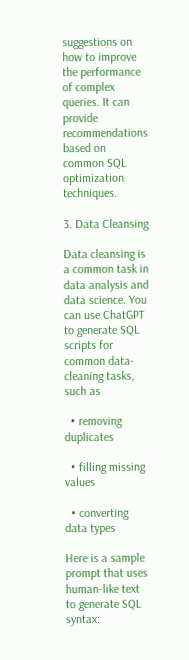suggestions on how to improve the performance of complex queries. It can provide recommendations based on common SQL optimization techniques.

3. Data Cleansing

Data cleansing is a common task in data analysis and data science. You can use ChatGPT to generate SQL scripts for common data-cleaning tasks, such as

  • removing duplicates

  • filling missing values

  • converting data types

Here is a sample prompt that uses human-like text to generate SQL syntax: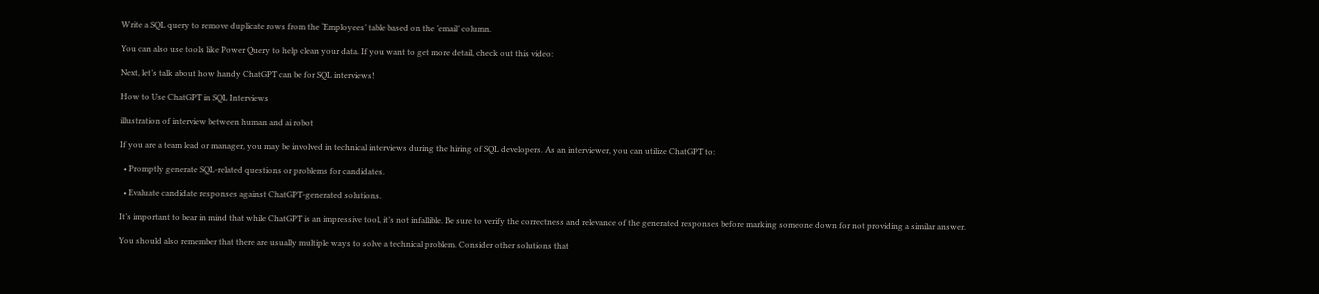Write a SQL query to remove duplicate rows from the ‘Employees’ table based on the ’email’ column.

You can also use tools like Power Query to help clean your data. If you want to get more detail, check out this video:

Next, let’s talk about how handy ChatGPT can be for SQL interviews!

How to Use ChatGPT in SQL Interviews

illustration of interview between human and ai robot

If you are a team lead or manager, you may be involved in technical interviews during the hiring of SQL developers. As an interviewer, you can utilize ChatGPT to:

  • Promptly generate SQL-related questions or problems for candidates.

  • Evaluate candidate responses against ChatGPT-generated solutions.

It’s important to bear in mind that while ChatGPT is an impressive tool, it’s not infallible. Be sure to verify the correctness and relevance of the generated responses before marking someone down for not providing a similar answer.

You should also remember that there are usually multiple ways to solve a technical problem. Consider other solutions that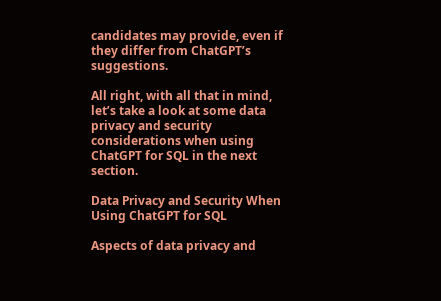candidates may provide, even if they differ from ChatGPT’s suggestions.

All right, with all that in mind, let’s take a look at some data privacy and security considerations when using ChatGPT for SQL in the next section.

Data Privacy and Security When Using ChatGPT for SQL

Aspects of data privacy and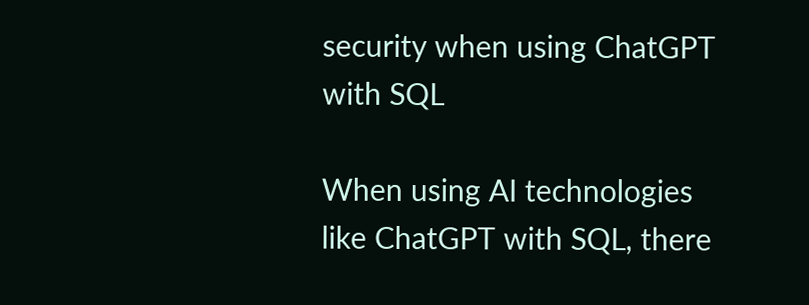security when using ChatGPT with SQL

When using AI technologies like ChatGPT with SQL, there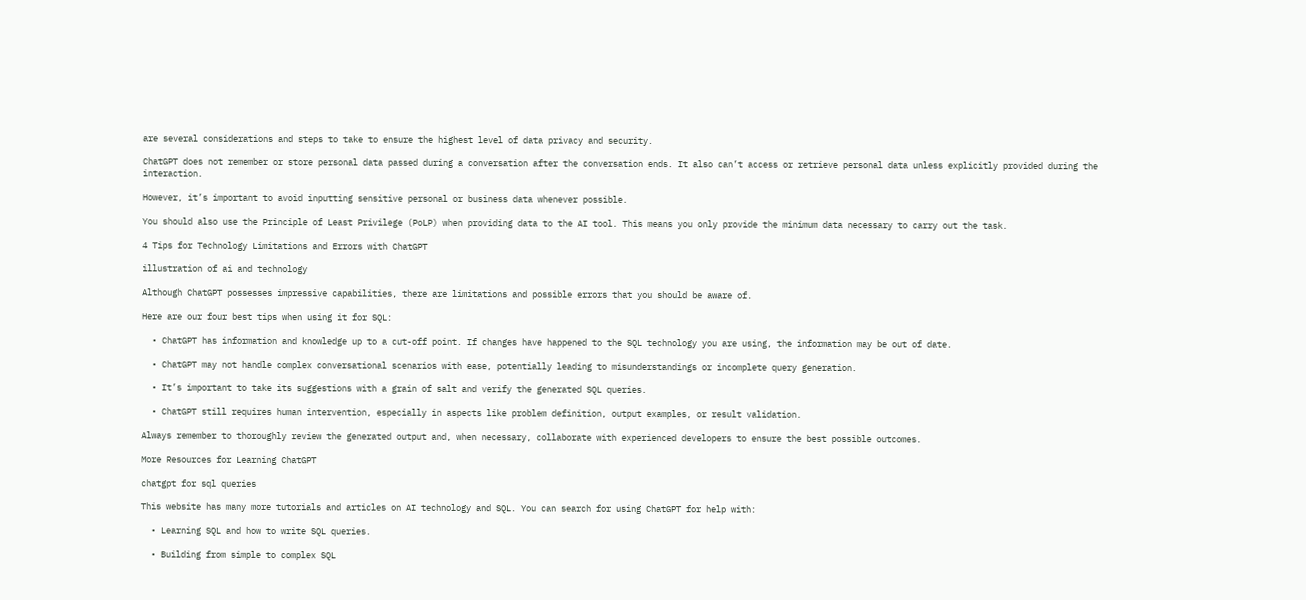are several considerations and steps to take to ensure the highest level of data privacy and security.

ChatGPT does not remember or store personal data passed during a conversation after the conversation ends. It also can’t access or retrieve personal data unless explicitly provided during the interaction.

However, it’s important to avoid inputting sensitive personal or business data whenever possible.

You should also use the Principle of Least Privilege (PoLP) when providing data to the AI tool. This means you only provide the minimum data necessary to carry out the task.

4 Tips for Technology Limitations and Errors with ChatGPT

illustration of ai and technology

Although ChatGPT possesses impressive capabilities, there are limitations and possible errors that you should be aware of.

Here are our four best tips when using it for SQL:

  • ChatGPT has information and knowledge up to a cut-off point. If changes have happened to the SQL technology you are using, the information may be out of date.

  • ChatGPT may not handle complex conversational scenarios with ease, potentially leading to misunderstandings or incomplete query generation.

  • It’s important to take its suggestions with a grain of salt and verify the generated SQL queries.

  • ChatGPT still requires human intervention, especially in aspects like problem definition, output examples, or result validation.

Always remember to thoroughly review the generated output and, when necessary, collaborate with experienced developers to ensure the best possible outcomes.

More Resources for Learning ChatGPT

chatgpt for sql queries

This website has many more tutorials and articles on AI technology and SQL. You can search for using ChatGPT for help with:

  • Learning SQL and how to write SQL queries.

  • Building from simple to complex SQL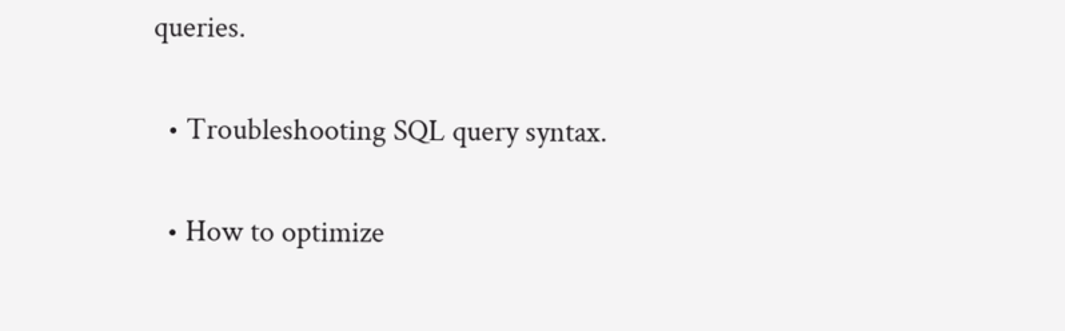queries.

  • Troubleshooting SQL query syntax.

  • How to optimize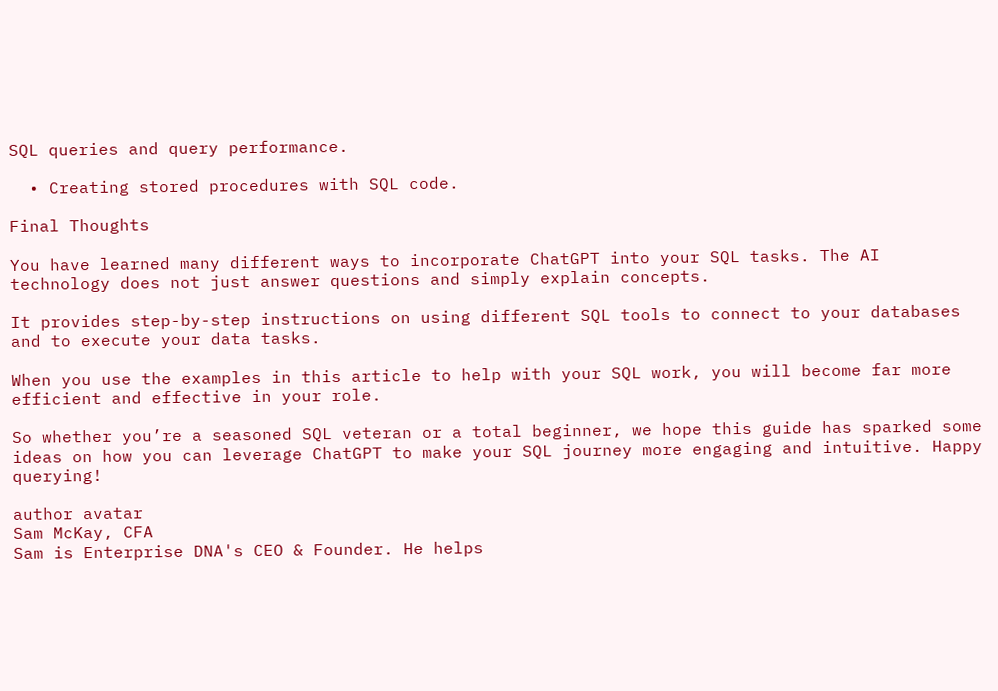SQL queries and query performance.

  • Creating stored procedures with SQL code.

Final Thoughts

You have learned many different ways to incorporate ChatGPT into your SQL tasks. The AI technology does not just answer questions and simply explain concepts.

It provides step-by-step instructions on using different SQL tools to connect to your databases and to execute your data tasks.

When you use the examples in this article to help with your SQL work, you will become far more efficient and effective in your role.

So whether you’re a seasoned SQL veteran or a total beginner, we hope this guide has sparked some ideas on how you can leverage ChatGPT to make your SQL journey more engaging and intuitive. Happy querying!

author avatar
Sam McKay, CFA
Sam is Enterprise DNA's CEO & Founder. He helps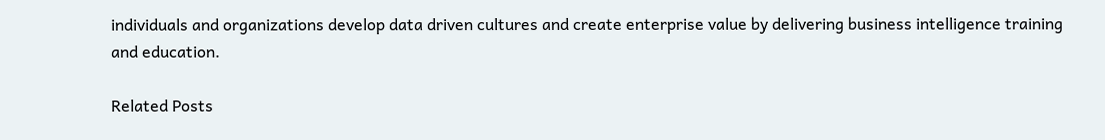individuals and organizations develop data driven cultures and create enterprise value by delivering business intelligence training and education.

Related Posts